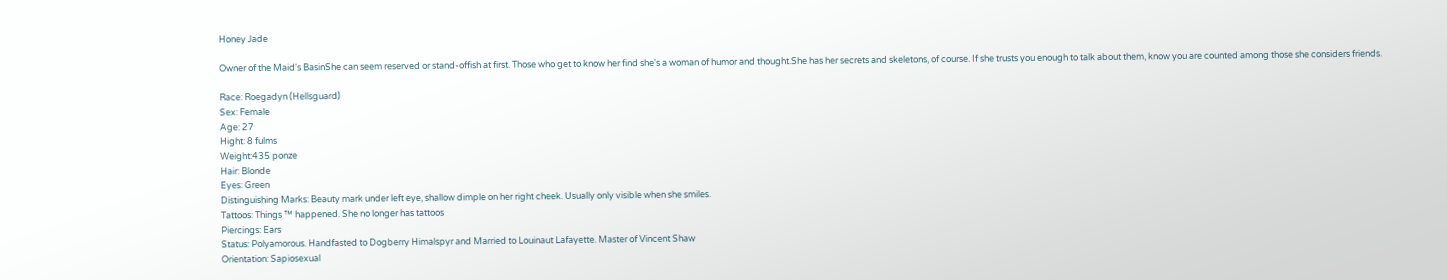Honey Jade

Owner of the Maid's BasinShe can seem reserved or stand-offish at first. Those who get to know her find she's a woman of humor and thought.She has her secrets and skeletons, of course. If she trusts you enough to talk about them, know you are counted among those she considers friends.

Race: Roegadyn (Hellsguard)
Sex: Female
Age: 27
Hight: 8 fulms
Weight:435 ponze
Hair: Blonde
Eyes: Green
Distinguishing Marks: Beauty mark under left eye, shallow dimple on her right cheek. Usually only visible when she smiles.
Tattoos: Things ™ happened. She no longer has tattoos
Piercings: Ears
Status: Polyamorous. Handfasted to Dogberry Himalspyr and Married to Louinaut Lafayette. Master of Vincent Shaw
Orientation: Sapiosexual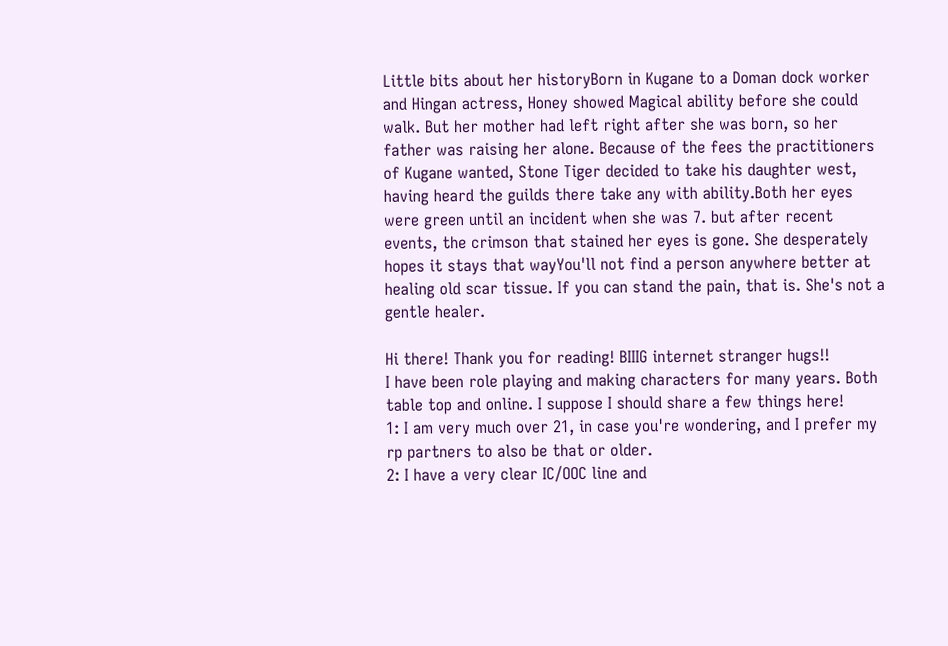Little bits about her historyBorn in Kugane to a Doman dock worker and Hingan actress, Honey showed Magical ability before she could walk. But her mother had left right after she was born, so her father was raising her alone. Because of the fees the practitioners of Kugane wanted, Stone Tiger decided to take his daughter west, having heard the guilds there take any with ability.Both her eyes were green until an incident when she was 7. but after recent events, the crimson that stained her eyes is gone. She desperately hopes it stays that wayYou'll not find a person anywhere better at healing old scar tissue. If you can stand the pain, that is. She's not a gentle healer.

Hi there! Thank you for reading! BIIIG internet stranger hugs!!
I have been role playing and making characters for many years. Both table top and online. I suppose I should share a few things here!
1: I am very much over 21, in case you're wondering, and I prefer my rp partners to also be that or older.
2: I have a very clear IC/OOC line and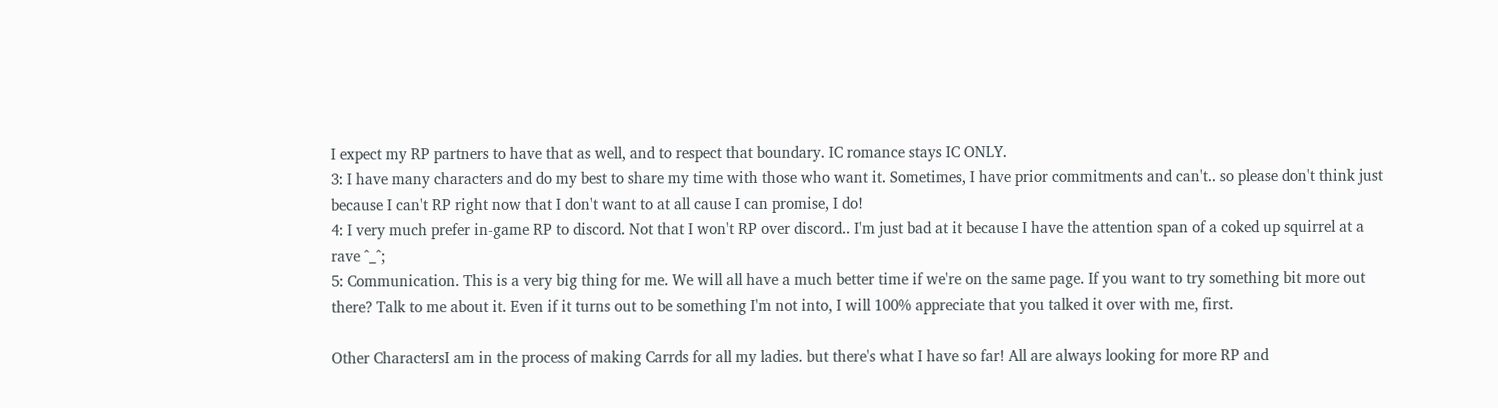I expect my RP partners to have that as well, and to respect that boundary. IC romance stays IC ONLY.
3: I have many characters and do my best to share my time with those who want it. Sometimes, I have prior commitments and can't.. so please don't think just because I can't RP right now that I don't want to at all cause I can promise, I do!
4: I very much prefer in-game RP to discord. Not that I won't RP over discord.. I'm just bad at it because I have the attention span of a coked up squirrel at a rave ^_^;
5: Communication. This is a very big thing for me. We will all have a much better time if we're on the same page. If you want to try something bit more out there? Talk to me about it. Even if it turns out to be something I'm not into, I will 100% appreciate that you talked it over with me, first.

Other CharactersI am in the process of making Carrds for all my ladies. but there's what I have so far! All are always looking for more RP and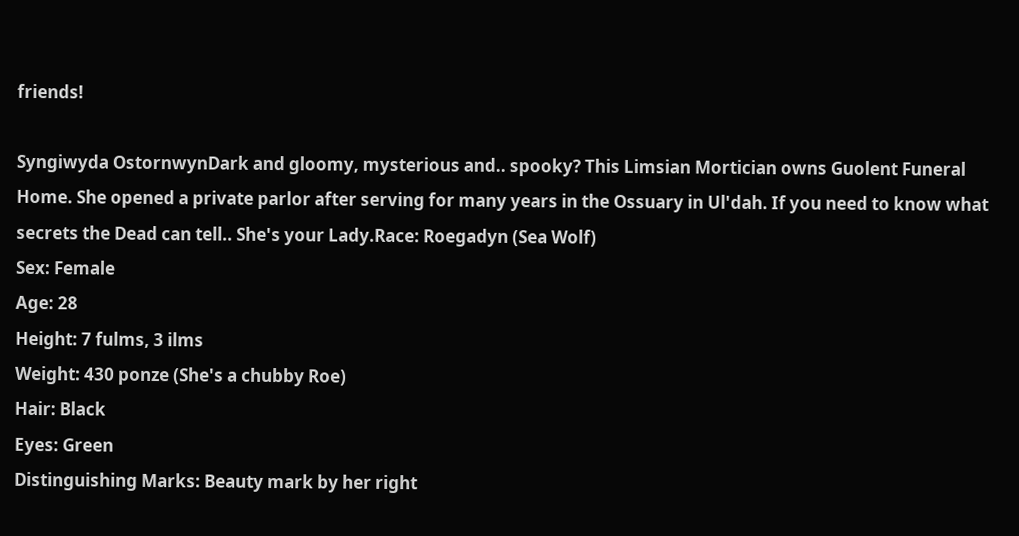friends!

Syngiwyda OstornwynDark and gloomy, mysterious and.. spooky? This Limsian Mortician owns Guolent Funeral Home. She opened a private parlor after serving for many years in the Ossuary in Ul'dah. If you need to know what secrets the Dead can tell.. She's your Lady.Race: Roegadyn (Sea Wolf)
Sex: Female
Age: 28
Height: 7 fulms, 3 ilms
Weight: 430 ponze (She's a chubby Roe)
Hair: Black
Eyes: Green
Distinguishing Marks: Beauty mark by her right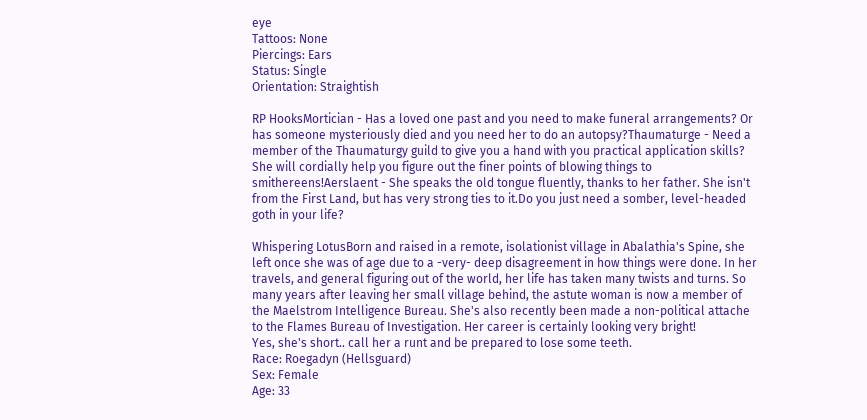eye
Tattoos: None
Piercings: Ears
Status: Single
Orientation: Straightish

RP HooksMortician - Has a loved one past and you need to make funeral arrangements? Or has someone mysteriously died and you need her to do an autopsy?Thaumaturge - Need a member of the Thaumaturgy guild to give you a hand with you practical application skills? She will cordially help you figure out the finer points of blowing things to smithereens!Aerslaent - She speaks the old tongue fluently, thanks to her father. She isn't from the First Land, but has very strong ties to it.Do you just need a somber, level-headed goth in your life?

Whispering LotusBorn and raised in a remote, isolationist village in Abalathia's Spine, she left once she was of age due to a -very- deep disagreement in how things were done. In her travels, and general figuring out of the world, her life has taken many twists and turns. So many years after leaving her small village behind, the astute woman is now a member of the Maelstrom Intelligence Bureau. She's also recently been made a non-political attache to the Flames Bureau of Investigation. Her career is certainly looking very bright!
Yes, she's short.. call her a runt and be prepared to lose some teeth.
Race: Roegadyn (Hellsguard)
Sex: Female
Age: 33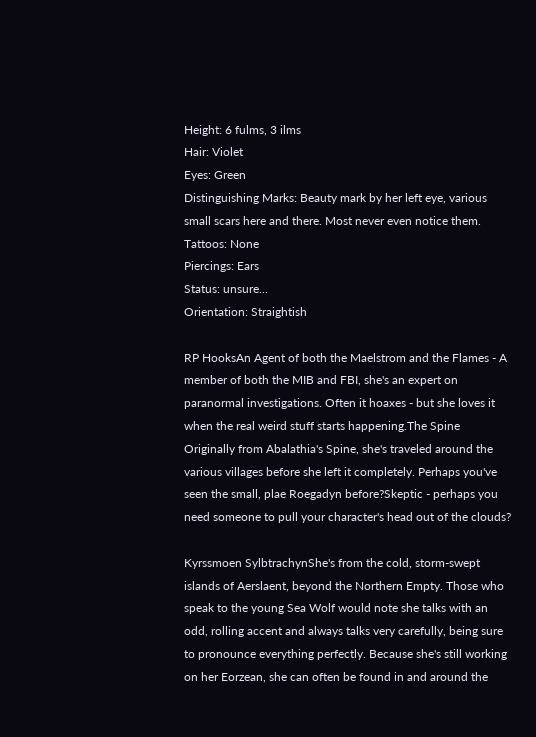Height: 6 fulms, 3 ilms
Hair: Violet
Eyes: Green
Distinguishing Marks: Beauty mark by her left eye, various small scars here and there. Most never even notice them.
Tattoos: None
Piercings: Ears
Status: unsure...
Orientation: Straightish

RP HooksAn Agent of both the Maelstrom and the Flames - A member of both the MIB and FBI, she's an expert on paranormal investigations. Often it hoaxes - but she loves it when the real weird stuff starts happening.The Spine Originally from Abalathia's Spine, she's traveled around the various villages before she left it completely. Perhaps you've seen the small, plae Roegadyn before?Skeptic - perhaps you need someone to pull your character's head out of the clouds?

Kyrssmoen SylbtrachynShe's from the cold, storm-swept islands of Aerslaent, beyond the Northern Empty. Those who speak to the young Sea Wolf would note she talks with an odd, rolling accent and always talks very carefully, being sure to pronounce everything perfectly. Because she's still working on her Eorzean, she can often be found in and around the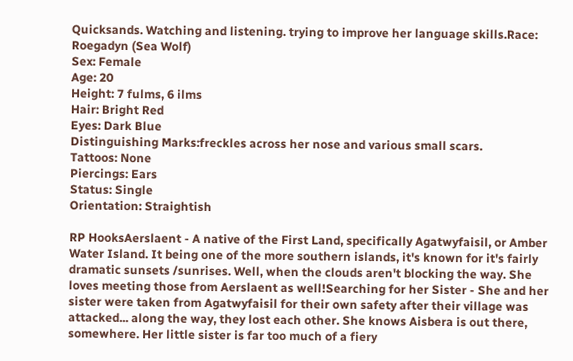Quicksands. Watching and listening. trying to improve her language skills.Race: Roegadyn (Sea Wolf)
Sex: Female
Age: 20
Height: 7 fulms, 6 ilms
Hair: Bright Red
Eyes: Dark Blue
Distinguishing Marks:freckles across her nose and various small scars.
Tattoos: None
Piercings: Ears
Status: Single
Orientation: Straightish

RP HooksAerslaent - A native of the First Land, specifically Agatwyfaisil, or Amber Water Island. It being one of the more southern islands, it's known for it's fairly dramatic sunsets /sunrises. Well, when the clouds aren't blocking the way. She loves meeting those from Aerslaent as well!Searching for her Sister - She and her sister were taken from Agatwyfaisil for their own safety after their village was attacked... along the way, they lost each other. She knows Aisbera is out there, somewhere. Her little sister is far too much of a fiery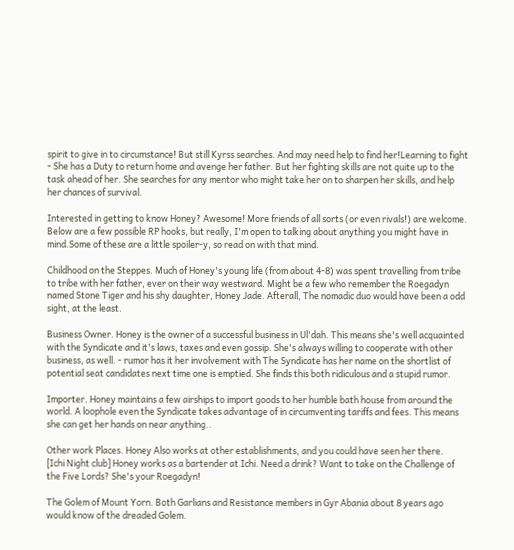spirit to give in to circumstance! But still Kyrss searches. And may need help to find her!Learning to fight - She has a Duty to return home and avenge her father. But her fighting skills are not quite up to the task ahead of her. She searches for any mentor who might take her on to sharpen her skills, and help her chances of survival.

Interested in getting to know Honey? Awesome! More friends of all sorts (or even rivals!) are welcome. Below are a few possible RP hooks, but really, I'm open to talking about anything you might have in mind.Some of these are a little spoiler-y, so read on with that mind.

Childhood on the Steppes. Much of Honey's young life (from about 4-8) was spent travelling from tribe to tribe with her father, ever on their way westward. Might be a few who remember the Roegadyn named Stone Tiger and his shy daughter, Honey Jade. Afterall, The nomadic duo would have been a odd sight, at the least.

Business Owner. Honey is the owner of a successful business in Ul'dah. This means she's well acquainted with the Syndicate and it's laws, taxes and even gossip. She's always willing to cooperate with other business, as well. - rumor has it her involvement with The Syndicate has her name on the shortlist of potential seat candidates next time one is emptied. She finds this both ridiculous and a stupid rumor.

Importer. Honey maintains a few airships to import goods to her humble bath house from around the world. A loophole even the Syndicate takes advantage of in circumventing tariffs and fees. This means she can get her hands on near anything..

Other work Places. Honey Also works at other establishments, and you could have seen her there.
[Ichi Night club] Honey works as a bartender at Ichi. Need a drink? Want to take on the Challenge of the Five Lords? She's your Roegadyn!

The Golem of Mount Yorn. Both Garlians and Resistance members in Gyr Abania about 8 years ago would know of the dreaded Golem.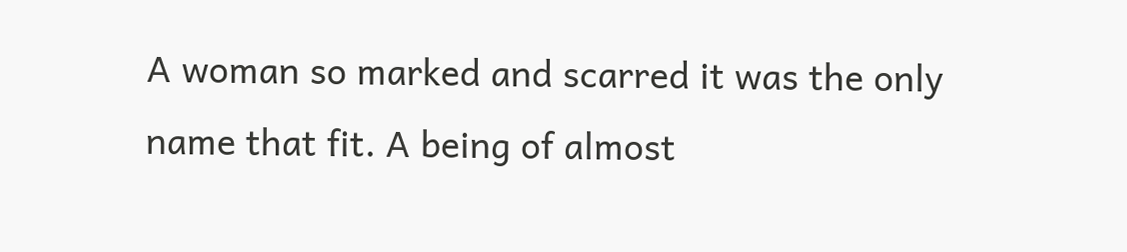A woman so marked and scarred it was the only name that fit. A being of almost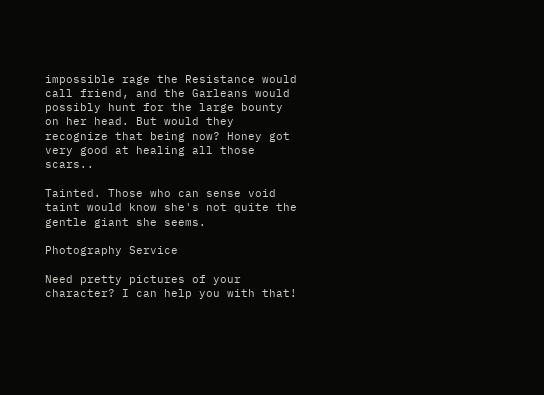impossible rage the Resistance would call friend, and the Garleans would possibly hunt for the large bounty on her head. But would they recognize that being now? Honey got very good at healing all those scars..

Tainted. Those who can sense void taint would know she's not quite the gentle giant she seems.

Photography Service

Need pretty pictures of your character? I can help you with that!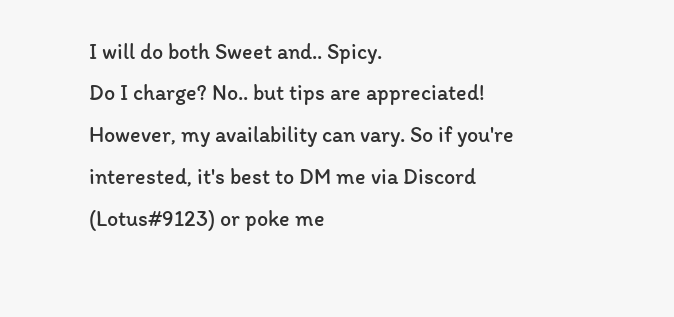I will do both Sweet and.. Spicy.
Do I charge? No.. but tips are appreciated!
However, my availability can vary. So if you're interested, it's best to DM me via Discord (Lotus#9123) or poke me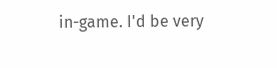in-game. I'd be very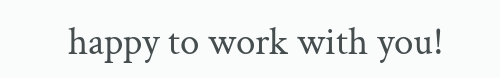happy to work with you!